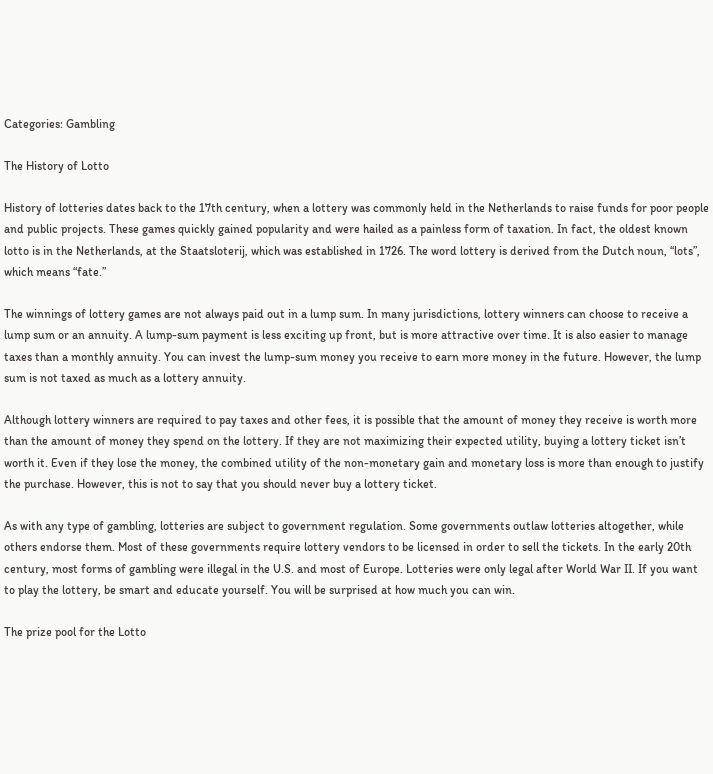Categories: Gambling

The History of Lotto

History of lotteries dates back to the 17th century, when a lottery was commonly held in the Netherlands to raise funds for poor people and public projects. These games quickly gained popularity and were hailed as a painless form of taxation. In fact, the oldest known lotto is in the Netherlands, at the Staatsloterij, which was established in 1726. The word lottery is derived from the Dutch noun, “lots”, which means “fate.”

The winnings of lottery games are not always paid out in a lump sum. In many jurisdictions, lottery winners can choose to receive a lump sum or an annuity. A lump-sum payment is less exciting up front, but is more attractive over time. It is also easier to manage taxes than a monthly annuity. You can invest the lump-sum money you receive to earn more money in the future. However, the lump sum is not taxed as much as a lottery annuity.

Although lottery winners are required to pay taxes and other fees, it is possible that the amount of money they receive is worth more than the amount of money they spend on the lottery. If they are not maximizing their expected utility, buying a lottery ticket isn’t worth it. Even if they lose the money, the combined utility of the non-monetary gain and monetary loss is more than enough to justify the purchase. However, this is not to say that you should never buy a lottery ticket.

As with any type of gambling, lotteries are subject to government regulation. Some governments outlaw lotteries altogether, while others endorse them. Most of these governments require lottery vendors to be licensed in order to sell the tickets. In the early 20th century, most forms of gambling were illegal in the U.S. and most of Europe. Lotteries were only legal after World War II. If you want to play the lottery, be smart and educate yourself. You will be surprised at how much you can win.

The prize pool for the Lotto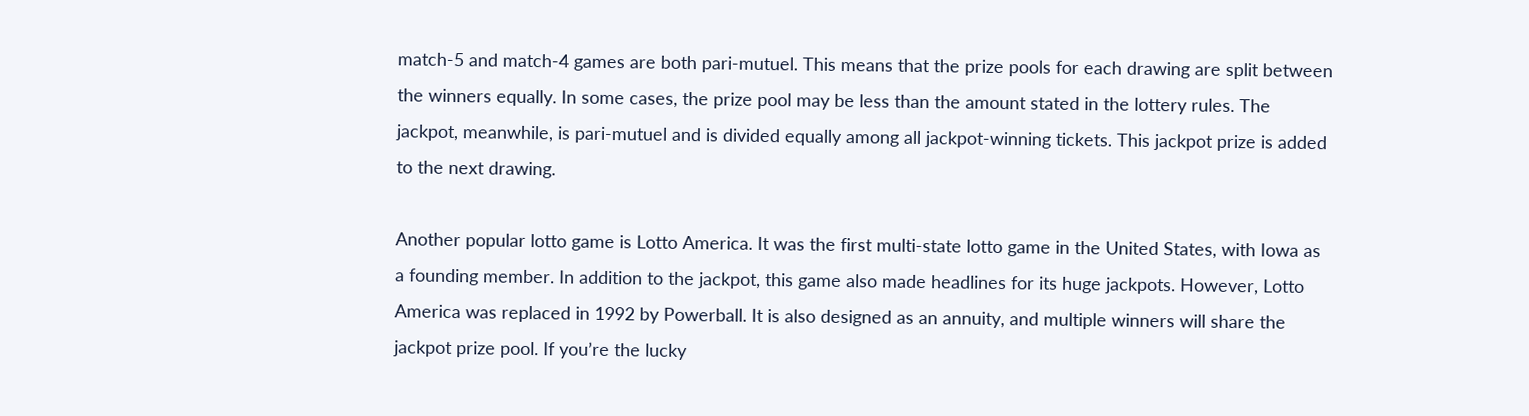match-5 and match-4 games are both pari-mutuel. This means that the prize pools for each drawing are split between the winners equally. In some cases, the prize pool may be less than the amount stated in the lottery rules. The jackpot, meanwhile, is pari-mutuel and is divided equally among all jackpot-winning tickets. This jackpot prize is added to the next drawing.

Another popular lotto game is Lotto America. It was the first multi-state lotto game in the United States, with Iowa as a founding member. In addition to the jackpot, this game also made headlines for its huge jackpots. However, Lotto America was replaced in 1992 by Powerball. It is also designed as an annuity, and multiple winners will share the jackpot prize pool. If you’re the lucky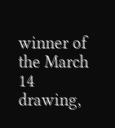winner of the March 14 drawing,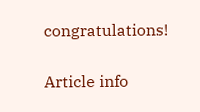congratulations!

Article info